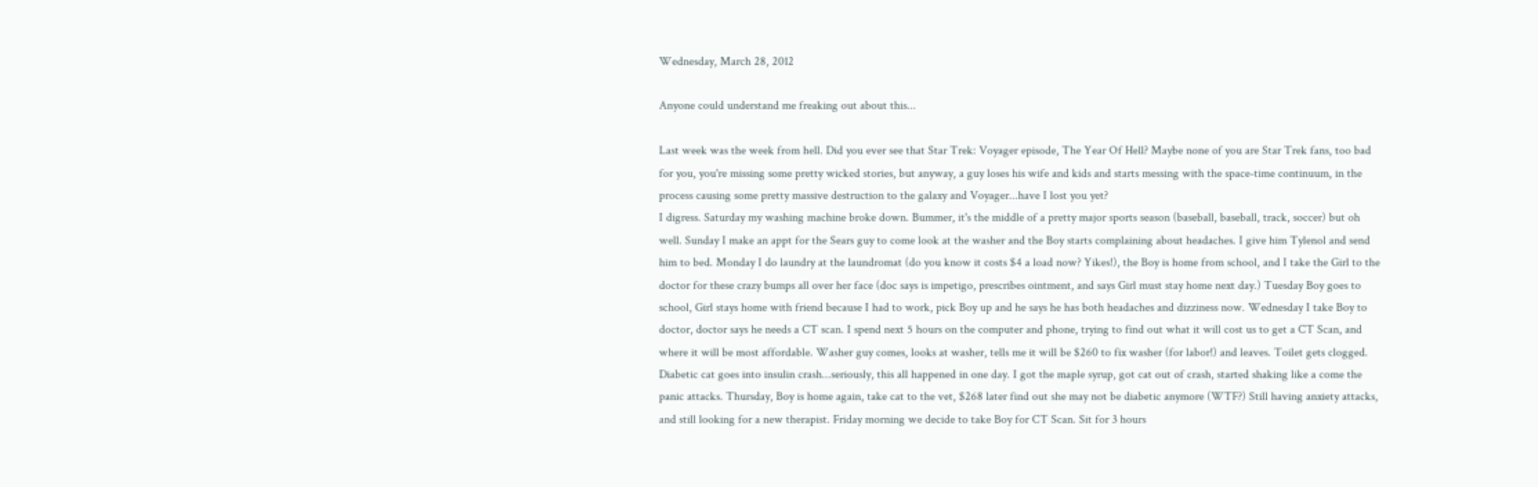Wednesday, March 28, 2012

Anyone could understand me freaking out about this...

Last week was the week from hell. Did you ever see that Star Trek: Voyager episode, The Year Of Hell? Maybe none of you are Star Trek fans, too bad for you, you're missing some pretty wicked stories, but anyway, a guy loses his wife and kids and starts messing with the space-time continuum, in the process causing some pretty massive destruction to the galaxy and Voyager...have I lost you yet?
I digress. Saturday my washing machine broke down. Bummer, it's the middle of a pretty major sports season (baseball, baseball, track, soccer) but oh well. Sunday I make an appt for the Sears guy to come look at the washer and the Boy starts complaining about headaches. I give him Tylenol and send him to bed. Monday I do laundry at the laundromat (do you know it costs $4 a load now? Yikes!), the Boy is home from school, and I take the Girl to the doctor for these crazy bumps all over her face (doc says is impetigo, prescribes ointment, and says Girl must stay home next day.) Tuesday Boy goes to school, Girl stays home with friend because I had to work, pick Boy up and he says he has both headaches and dizziness now. Wednesday I take Boy to doctor, doctor says he needs a CT scan. I spend next 5 hours on the computer and phone, trying to find out what it will cost us to get a CT Scan, and where it will be most affordable. Washer guy comes, looks at washer, tells me it will be $260 to fix washer (for labor!) and leaves. Toilet gets clogged. Diabetic cat goes into insulin crash...seriously, this all happened in one day. I got the maple syrup, got cat out of crash, started shaking like a come the panic attacks. Thursday, Boy is home again, take cat to the vet, $268 later find out she may not be diabetic anymore (WTF?) Still having anxiety attacks, and still looking for a new therapist. Friday morning we decide to take Boy for CT Scan. Sit for 3 hours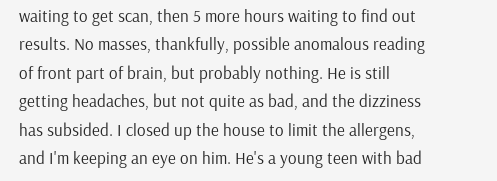waiting to get scan, then 5 more hours waiting to find out results. No masses, thankfully, possible anomalous reading of front part of brain, but probably nothing. He is still getting headaches, but not quite as bad, and the dizziness has subsided. I closed up the house to limit the allergens, and I'm keeping an eye on him. He's a young teen with bad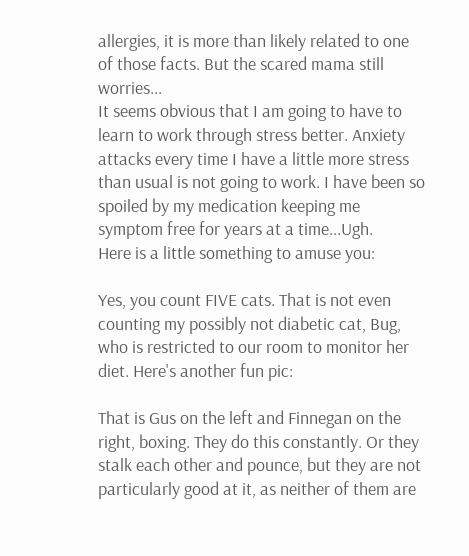allergies, it is more than likely related to one of those facts. But the scared mama still worries...
It seems obvious that I am going to have to learn to work through stress better. Anxiety attacks every time I have a little more stress than usual is not going to work. I have been so spoiled by my medication keeping me symptom free for years at a time...Ugh.
Here is a little something to amuse you:

Yes, you count FIVE cats. That is not even counting my possibly not diabetic cat, Bug, who is restricted to our room to monitor her diet. Here's another fun pic:

That is Gus on the left and Finnegan on the right, boxing. They do this constantly. Or they stalk each other and pounce, but they are not particularly good at it, as neither of them are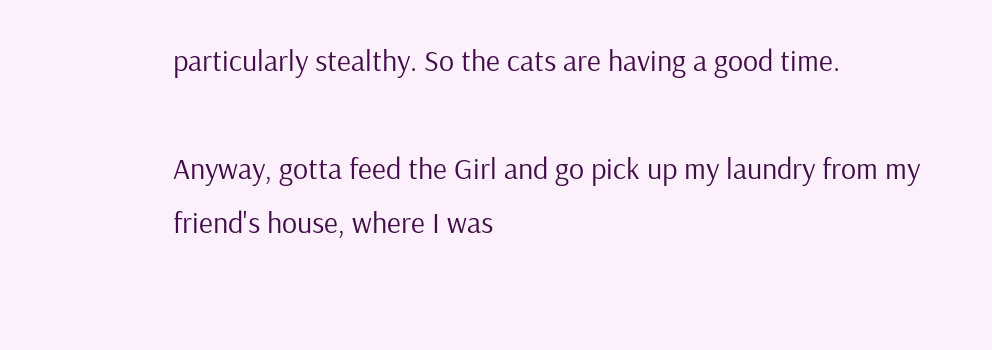particularly stealthy. So the cats are having a good time.

Anyway, gotta feed the Girl and go pick up my laundry from my friend's house, where I was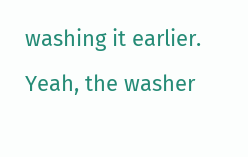washing it earlier. Yeah, the washer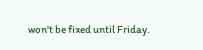won't be fixed until Friday.